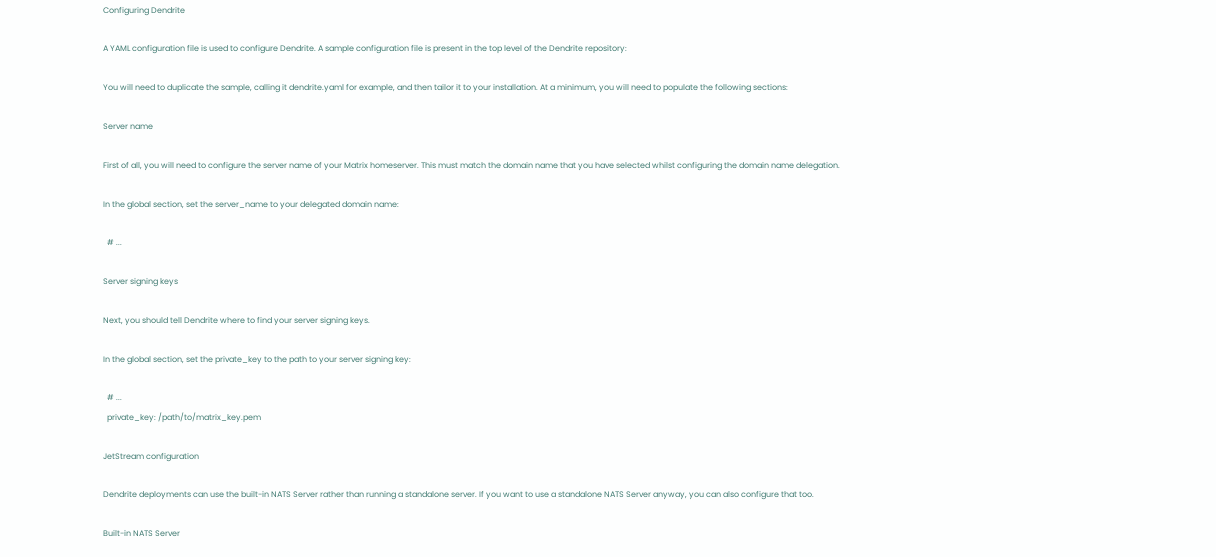Configuring Dendrite

A YAML configuration file is used to configure Dendrite. A sample configuration file is present in the top level of the Dendrite repository:

You will need to duplicate the sample, calling it dendrite.yaml for example, and then tailor it to your installation. At a minimum, you will need to populate the following sections:

Server name

First of all, you will need to configure the server name of your Matrix homeserver. This must match the domain name that you have selected whilst configuring the domain name delegation.

In the global section, set the server_name to your delegated domain name:

  # ...

Server signing keys

Next, you should tell Dendrite where to find your server signing keys.

In the global section, set the private_key to the path to your server signing key:

  # ...
  private_key: /path/to/matrix_key.pem

JetStream configuration

Dendrite deployments can use the built-in NATS Server rather than running a standalone server. If you want to use a standalone NATS Server anyway, you can also configure that too.

Built-in NATS Server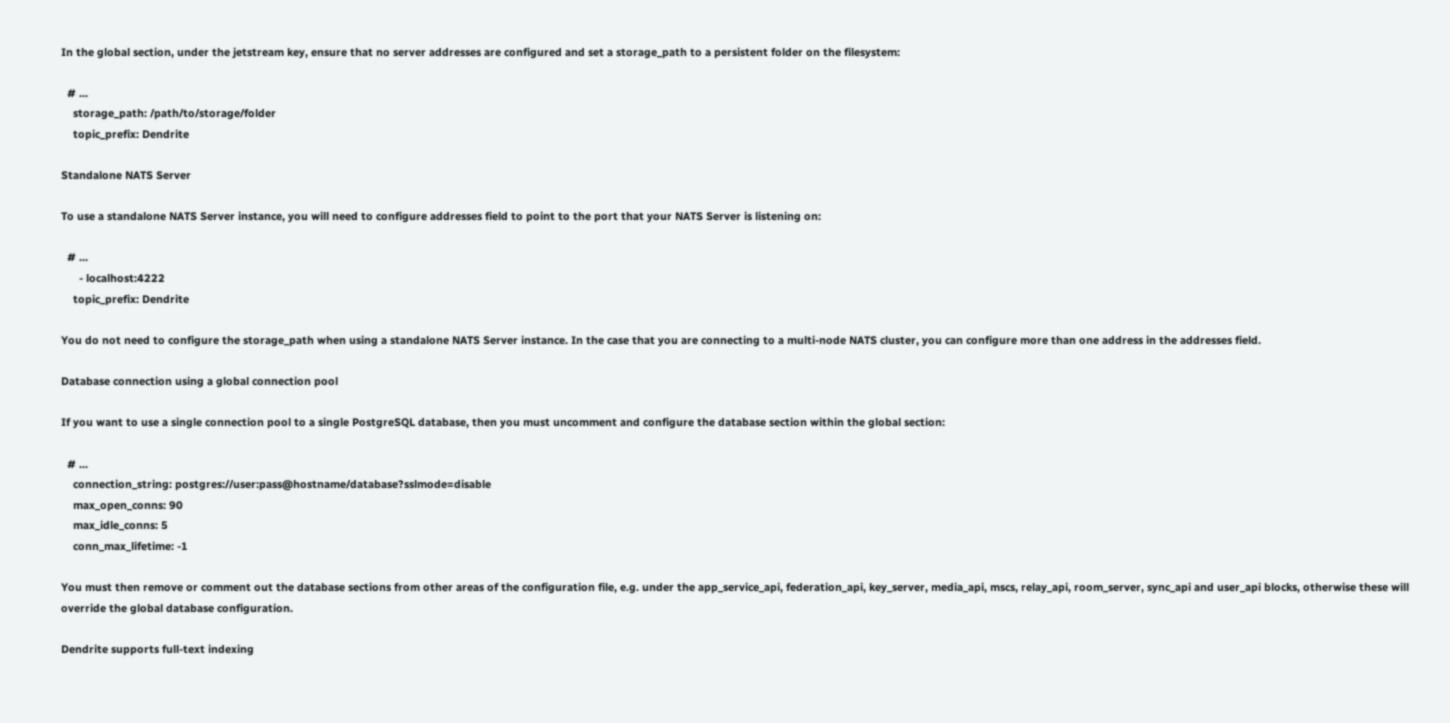In the global section, under the jetstream key, ensure that no server addresses are configured and set a storage_path to a persistent folder on the filesystem:

  # ...
    storage_path: /path/to/storage/folder
    topic_prefix: Dendrite

Standalone NATS Server

To use a standalone NATS Server instance, you will need to configure addresses field to point to the port that your NATS Server is listening on:

  # ...
      - localhost:4222
    topic_prefix: Dendrite

You do not need to configure the storage_path when using a standalone NATS Server instance. In the case that you are connecting to a multi-node NATS cluster, you can configure more than one address in the addresses field.

Database connection using a global connection pool

If you want to use a single connection pool to a single PostgreSQL database, then you must uncomment and configure the database section within the global section:

  # ...
    connection_string: postgres://user:pass@hostname/database?sslmode=disable
    max_open_conns: 90
    max_idle_conns: 5
    conn_max_lifetime: -1

You must then remove or comment out the database sections from other areas of the configuration file, e.g. under the app_service_api, federation_api, key_server, media_api, mscs, relay_api, room_server, sync_api and user_api blocks, otherwise these will override the global database configuration.

Dendrite supports full-text indexing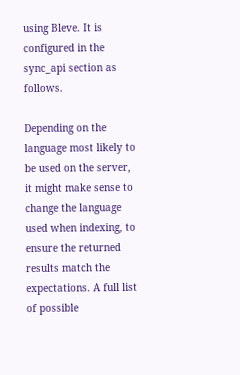using Bleve. It is configured in the sync_api section as follows.

Depending on the language most likely to be used on the server, it might make sense to change the language used when indexing, to ensure the returned results match the expectations. A full list of possible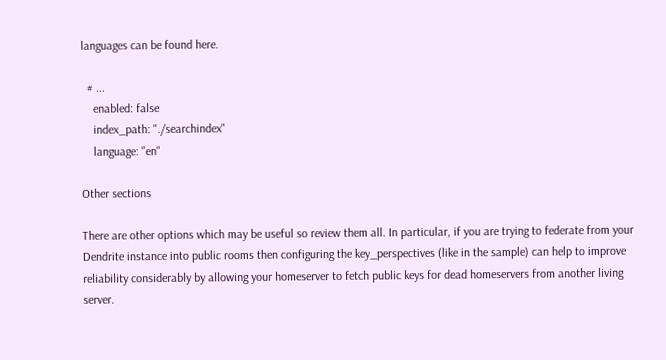languages can be found here.

  # ...
    enabled: false
    index_path: "./searchindex"
    language: "en"

Other sections

There are other options which may be useful so review them all. In particular, if you are trying to federate from your Dendrite instance into public rooms then configuring the key_perspectives (like in the sample) can help to improve reliability considerably by allowing your homeserver to fetch public keys for dead homeservers from another living server.